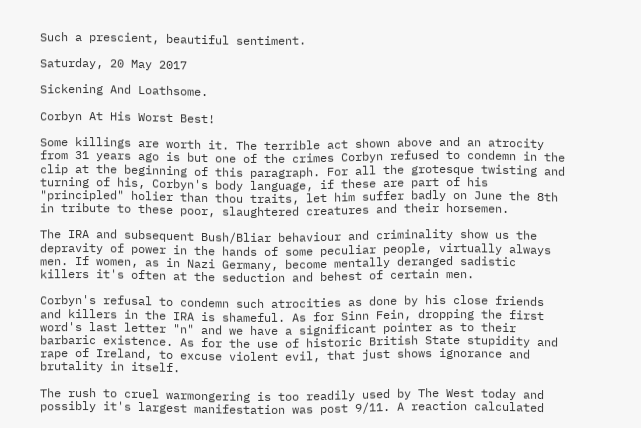Such a prescient, beautiful sentiment.

Saturday, 20 May 2017

Sickening And Loathsome.

Corbyn At His Worst Best!

Some killings are worth it. The terrible act shown above and an atrocity from 31 years ago is but one of the crimes Corbyn refused to condemn in the clip at the beginning of this paragraph. For all the grotesque twisting and turning of his, Corbyn's body language, if these are part of his "principled" holier than thou traits, let him suffer badly on June the 8th in tribute to these poor, slaughtered creatures and their horsemen.

The IRA and subsequent Bush/Bliar behaviour and criminality show us the depravity of power in the hands of some peculiar people, virtually always men. If women, as in Nazi Germany, become mentally deranged sadistic killers it's often at the seduction and behest of certain men.

Corbyn's refusal to condemn such atrocities as done by his close friends and killers in the IRA is shameful. As for Sinn Fein, dropping the first word's last letter "n" and we have a significant pointer as to their barbaric existence. As for the use of historic British State stupidity and rape of Ireland, to excuse violent evil, that just shows ignorance and brutality in itself.

The rush to cruel warmongering is too readily used by The West today and possibly it's largest manifestation was post 9/11. A reaction calculated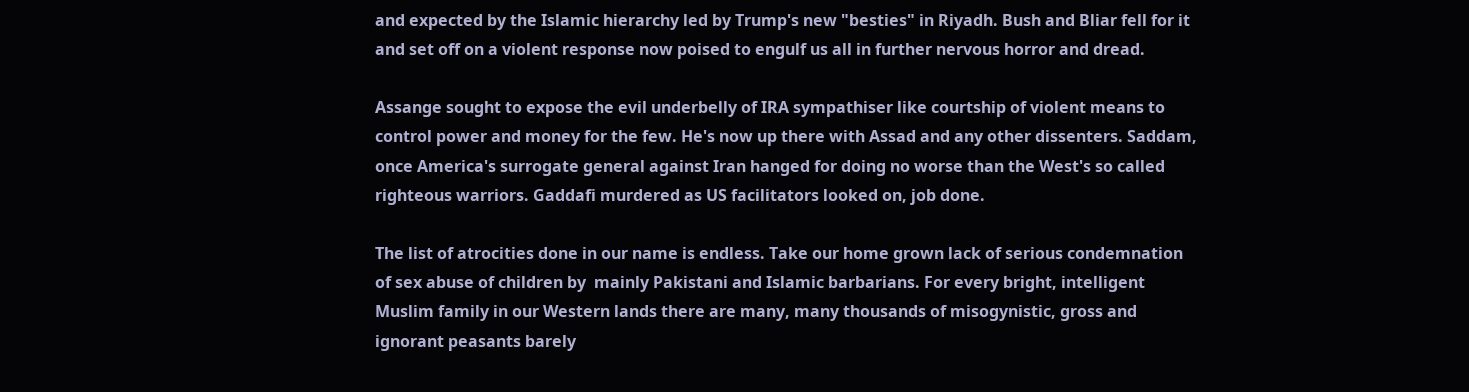and expected by the Islamic hierarchy led by Trump's new "besties" in Riyadh. Bush and Bliar fell for it and set off on a violent response now poised to engulf us all in further nervous horror and dread.

Assange sought to expose the evil underbelly of IRA sympathiser like courtship of violent means to control power and money for the few. He's now up there with Assad and any other dissenters. Saddam, once America's surrogate general against Iran hanged for doing no worse than the West's so called righteous warriors. Gaddafi murdered as US facilitators looked on, job done.

The list of atrocities done in our name is endless. Take our home grown lack of serious condemnation of sex abuse of children by  mainly Pakistani and Islamic barbarians. For every bright, intelligent Muslim family in our Western lands there are many, many thousands of misogynistic, gross and ignorant peasants barely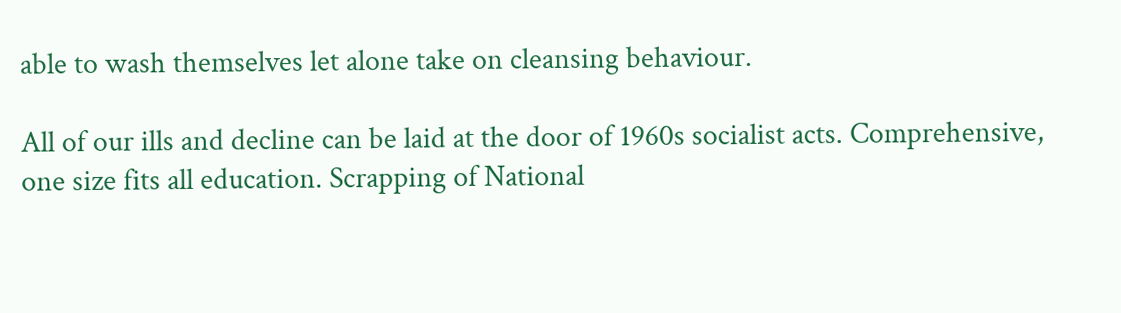able to wash themselves let alone take on cleansing behaviour.

All of our ills and decline can be laid at the door of 1960s socialist acts. Comprehensive, one size fits all education. Scrapping of National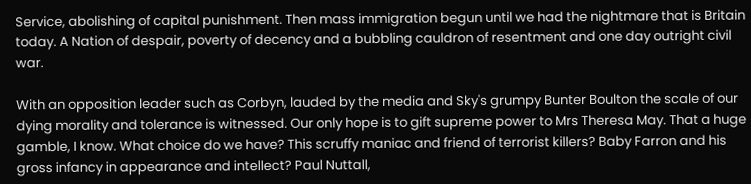Service, abolishing of capital punishment. Then mass immigration begun until we had the nightmare that is Britain today. A Nation of despair, poverty of decency and a bubbling cauldron of resentment and one day outright civil war.

With an opposition leader such as Corbyn, lauded by the media and Sky's grumpy Bunter Boulton the scale of our dying morality and tolerance is witnessed. Our only hope is to gift supreme power to Mrs Theresa May. That a huge gamble, I know. What choice do we have? This scruffy maniac and friend of terrorist killers? Baby Farron and his gross infancy in appearance and intellect? Paul Nuttall,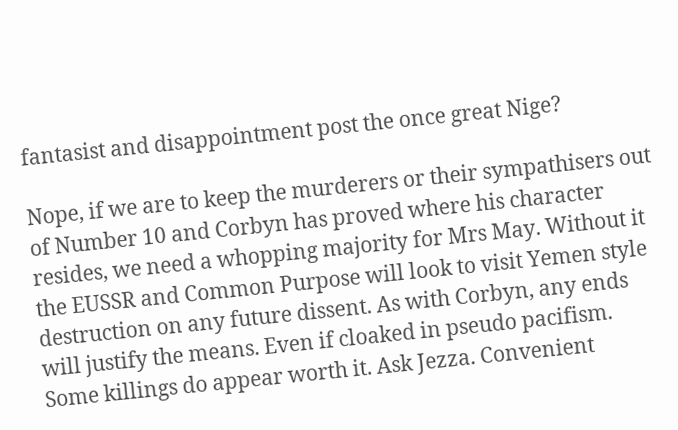fantasist and disappointment post the once great Nige?

Nope, if we are to keep the murderers or their sympathisers out of Number 10 and Corbyn has proved where his character resides, we need a whopping majority for Mrs May. Without it the EUSSR and Common Purpose will look to visit Yemen style destruction on any future dissent. As with Corbyn, any ends will justify the means. Even if cloaked in pseudo pacifism. Some killings do appear worth it. Ask Jezza. Convenient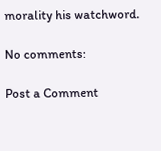morality his watchword.

No comments:

Post a Comment